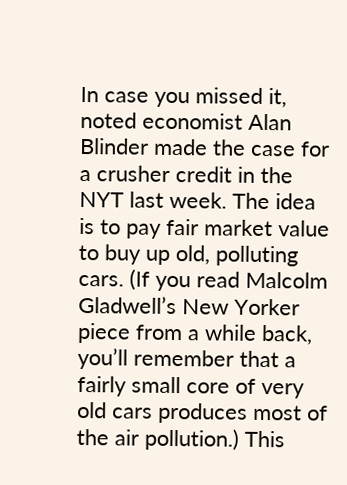In case you missed it, noted economist Alan Blinder made the case for a crusher credit in the NYT last week. The idea is to pay fair market value to buy up old, polluting cars. (If you read Malcolm Gladwell’s New Yorker piece from a while back, you’ll remember that a fairly small core of very old cars produces most of the air pollution.) This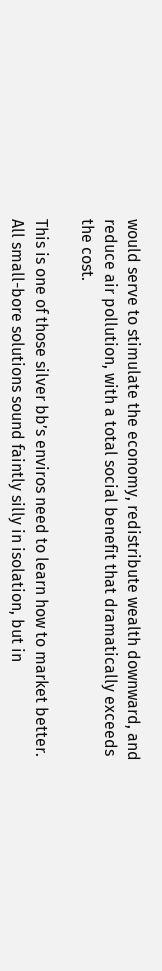would serve to stimulate the economy, redistribute wealth downward, and reduce air pollution, with a total social benefit that dramatically exceeds the cost.

This is one of those silver bb’s enviros need to learn how to market better. All small-bore solutions sound faintly silly in isolation, but in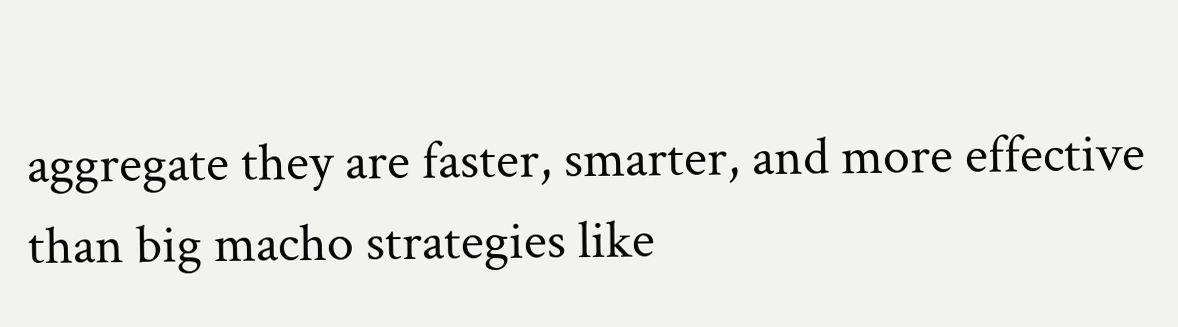aggregate they are faster, smarter, and more effective than big macho strategies like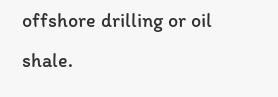offshore drilling or oil shale.